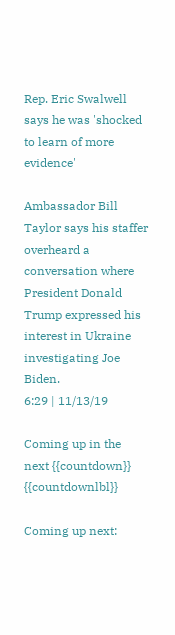Rep. Eric Swalwell says he was 'shocked to learn of more evidence'

Ambassador Bill Taylor says his staffer overheard a conversation where President Donald Trump expressed his interest in Ukraine investigating Joe Biden.
6:29 | 11/13/19

Coming up in the next {{countdown}} {{countdownlbl}}

Coming up next: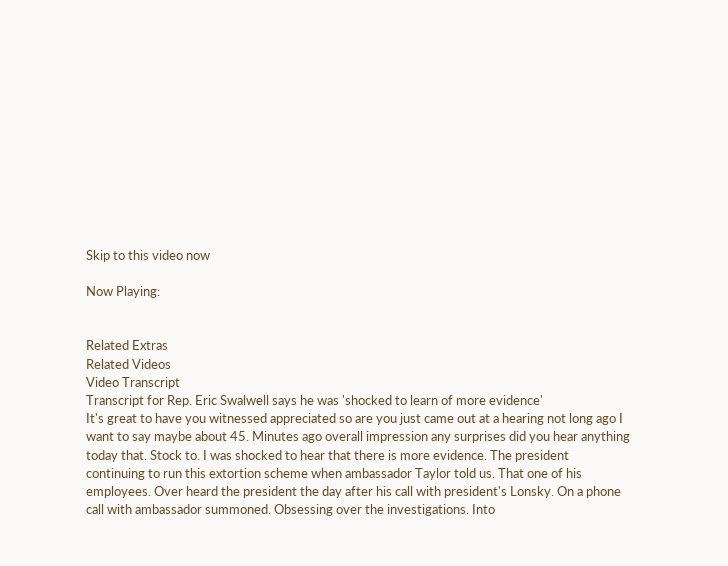Skip to this video now

Now Playing:


Related Extras
Related Videos
Video Transcript
Transcript for Rep. Eric Swalwell says he was 'shocked to learn of more evidence'
It's great to have you witnessed appreciated so are you just came out at a hearing not long ago I want to say maybe about 45. Minutes ago overall impression any surprises did you hear anything today that. Stock to. I was shocked to hear that there is more evidence. The president continuing to run this extortion scheme when ambassador Taylor told us. That one of his employees. Over heard the president the day after his call with president's Lonsky. On a phone call with ambassador summoned. Obsessing over the investigations. Into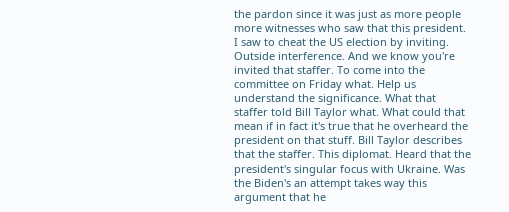the pardon since it was just as more people more witnesses who saw that this president. I saw to cheat the US election by inviting. Outside interference. And we know you're invited that staffer. To come into the committee on Friday what. Help us understand the significance. What that staffer told Bill Taylor what. What could that mean if in fact it's true that he overheard the president on that stuff. Bill Taylor describes that the staffer. This diplomat. Heard that the president's singular focus with Ukraine. Was the Biden's an attempt takes way this argument that he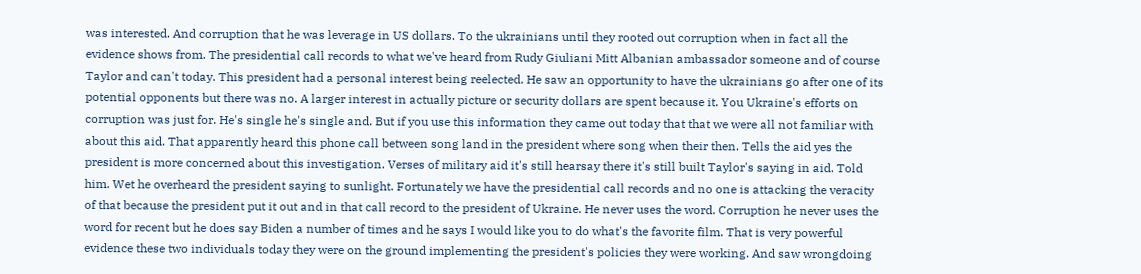was interested. And corruption that he was leverage in US dollars. To the ukrainians until they rooted out corruption when in fact all the evidence shows from. The presidential call records to what we've heard from Rudy Giuliani Mitt Albanian ambassador someone and of course Taylor and can't today. This president had a personal interest being reelected. He saw an opportunity to have the ukrainians go after one of its potential opponents but there was no. A larger interest in actually picture or security dollars are spent because it. You Ukraine's efforts on corruption was just for. He's single he's single and. But if you use this information they came out today that that we were all not familiar with about this aid. That apparently heard this phone call between song land in the president where song when their then. Tells the aid yes the president is more concerned about this investigation. Verses of military aid it's still hearsay there it's still built Taylor's saying in aid. Told him. Wet he overheard the president saying to sunlight. Fortunately we have the presidential call records and no one is attacking the veracity of that because the president put it out and in that call record to the president of Ukraine. He never uses the word. Corruption he never uses the word for recent but he does say Biden a number of times and he says I would like you to do what's the favorite film. That is very powerful evidence these two individuals today they were on the ground implementing the president's policies they were working. And saw wrongdoing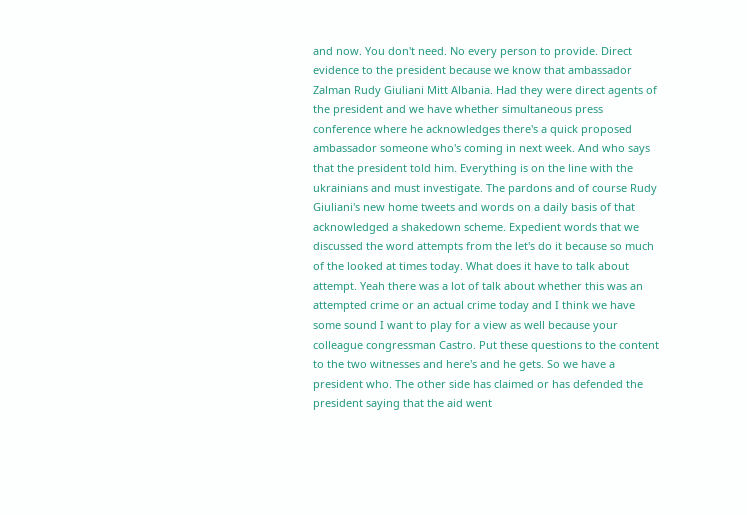and now. You don't need. No every person to provide. Direct evidence to the president because we know that ambassador Zalman Rudy Giuliani Mitt Albania. Had they were direct agents of the president and we have whether simultaneous press conference where he acknowledges there's a quick proposed ambassador someone who's coming in next week. And who says that the president told him. Everything is on the line with the ukrainians and must investigate. The pardons and of course Rudy Giuliani's new home tweets and words on a daily basis of that acknowledged a shakedown scheme. Expedient words that we discussed the word attempts from the let's do it because so much of the looked at times today. What does it have to talk about attempt. Yeah there was a lot of talk about whether this was an attempted crime or an actual crime today and I think we have some sound I want to play for a view as well because your colleague congressman Castro. Put these questions to the content to the two witnesses and here's and he gets. So we have a president who. The other side has claimed or has defended the president saying that the aid went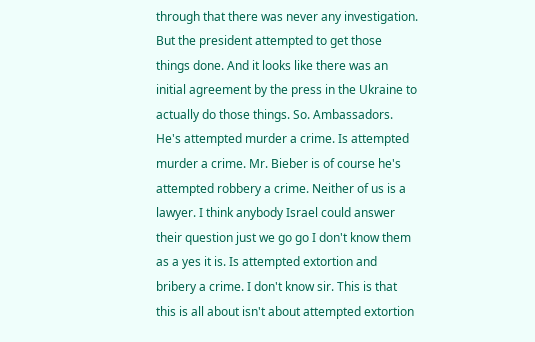through that there was never any investigation. But the president attempted to get those things done. And it looks like there was an initial agreement by the press in the Ukraine to actually do those things. So. Ambassadors. He's attempted murder a crime. Is attempted murder a crime. Mr. Bieber is of course he's attempted robbery a crime. Neither of us is a lawyer. I think anybody Israel could answer their question just we go go I don't know them as a yes it is. Is attempted extortion and bribery a crime. I don't know sir. This is that this is all about isn't about attempted extortion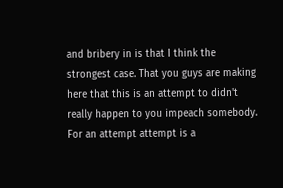and bribery in is that I think the strongest case. That you guys are making here that this is an attempt to didn't really happen to you impeach somebody. For an attempt attempt is a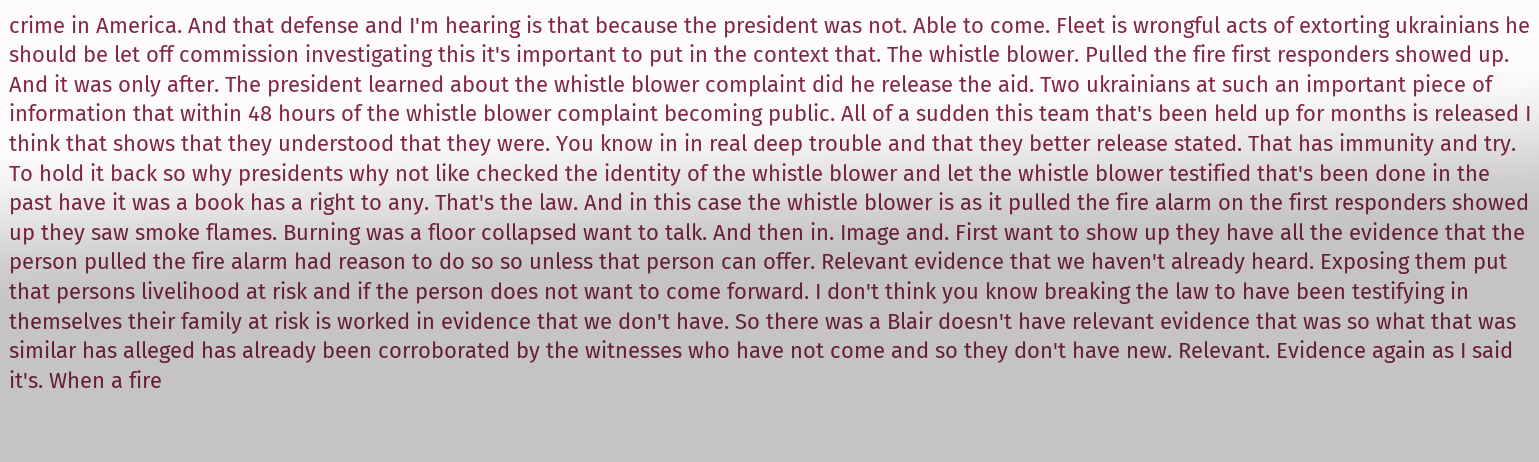crime in America. And that defense and I'm hearing is that because the president was not. Able to come. Fleet is wrongful acts of extorting ukrainians he should be let off commission investigating this it's important to put in the context that. The whistle blower. Pulled the fire first responders showed up. And it was only after. The president learned about the whistle blower complaint did he release the aid. Two ukrainians at such an important piece of information that within 48 hours of the whistle blower complaint becoming public. All of a sudden this team that's been held up for months is released I think that shows that they understood that they were. You know in in real deep trouble and that they better release stated. That has immunity and try. To hold it back so why presidents why not like checked the identity of the whistle blower and let the whistle blower testified that's been done in the past have it was a book has a right to any. That's the law. And in this case the whistle blower is as it pulled the fire alarm on the first responders showed up they saw smoke flames. Burning was a floor collapsed want to talk. And then in. Image and. First want to show up they have all the evidence that the person pulled the fire alarm had reason to do so so unless that person can offer. Relevant evidence that we haven't already heard. Exposing them put that persons livelihood at risk and if the person does not want to come forward. I don't think you know breaking the law to have been testifying in themselves their family at risk is worked in evidence that we don't have. So there was a Blair doesn't have relevant evidence that was so what that was similar has alleged has already been corroborated by the witnesses who have not come and so they don't have new. Relevant. Evidence again as I said it's. When a fire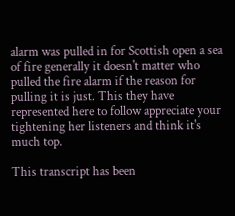alarm was pulled in for Scottish open a sea of fire generally it doesn't matter who pulled the fire alarm if the reason for pulling it is just. This they have represented here to follow appreciate your tightening her listeners and think it's much top.

This transcript has been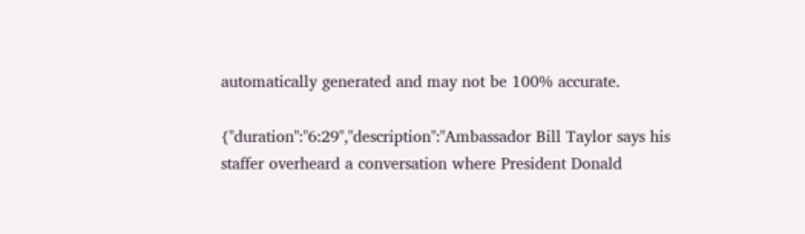automatically generated and may not be 100% accurate.

{"duration":"6:29","description":"Ambassador Bill Taylor says his staffer overheard a conversation where President Donald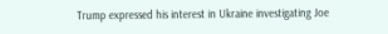Trump expressed his interest in Ukraine investigating Joe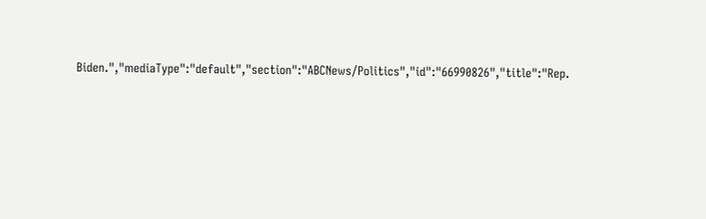Biden.","mediaType":"default","section":"ABCNews/Politics","id":"66990826","title":"Rep.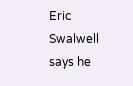Eric Swalwell says he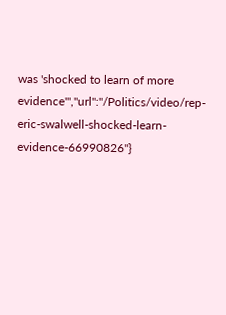was 'shocked to learn of more evidence'","url":"/Politics/video/rep-eric-swalwell-shocked-learn-evidence-66990826"}